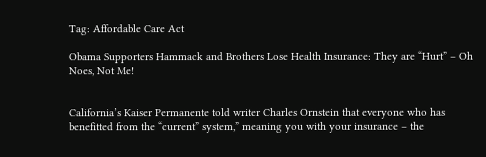Tag: Affordable Care Act

Obama Supporters Hammack and Brothers Lose Health Insurance: They are “Hurt” – Oh Noes, Not Me!


California’s Kaiser Permanente told writer Charles Ornstein that everyone who has benefitted from the “current” system,” meaning you with your insurance – the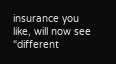insurance you like, will now see “different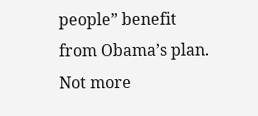people” benefit from Obama’s plan. Not more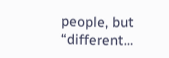people, but “different…